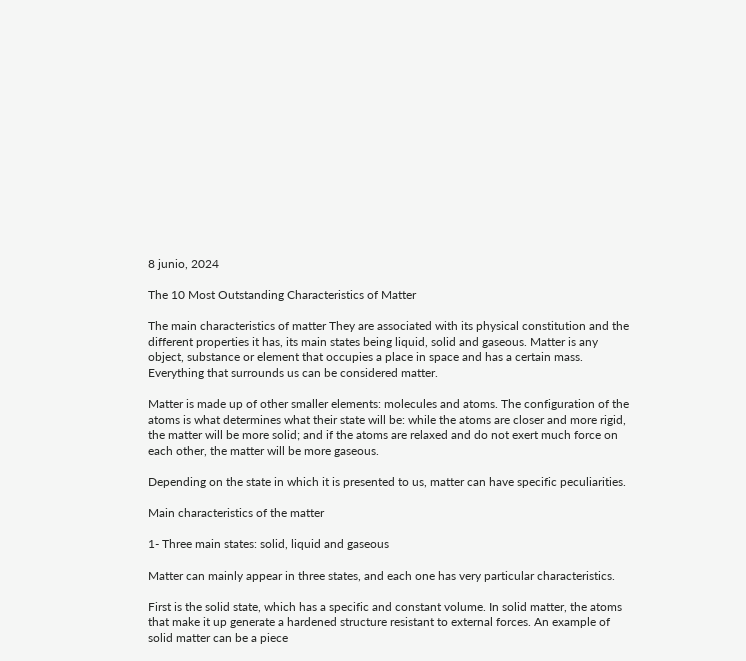8 junio, 2024

The 10 Most Outstanding Characteristics of Matter

The main characteristics of matter They are associated with its physical constitution and the different properties it has, its main states being liquid, solid and gaseous. Matter is any object, substance or element that occupies a place in space and has a certain mass. Everything that surrounds us can be considered matter.

Matter is made up of other smaller elements: molecules and atoms. The configuration of the atoms is what determines what their state will be: while the atoms are closer and more rigid, the matter will be more solid; and if the atoms are relaxed and do not exert much force on each other, the matter will be more gaseous.

Depending on the state in which it is presented to us, matter can have specific peculiarities.

Main characteristics of the matter

1- Three main states: solid, liquid and gaseous

Matter can mainly appear in three states, and each one has very particular characteristics.

First is the solid state, which has a specific and constant volume. In solid matter, the atoms that make it up generate a hardened structure resistant to external forces. An example of solid matter can be a piece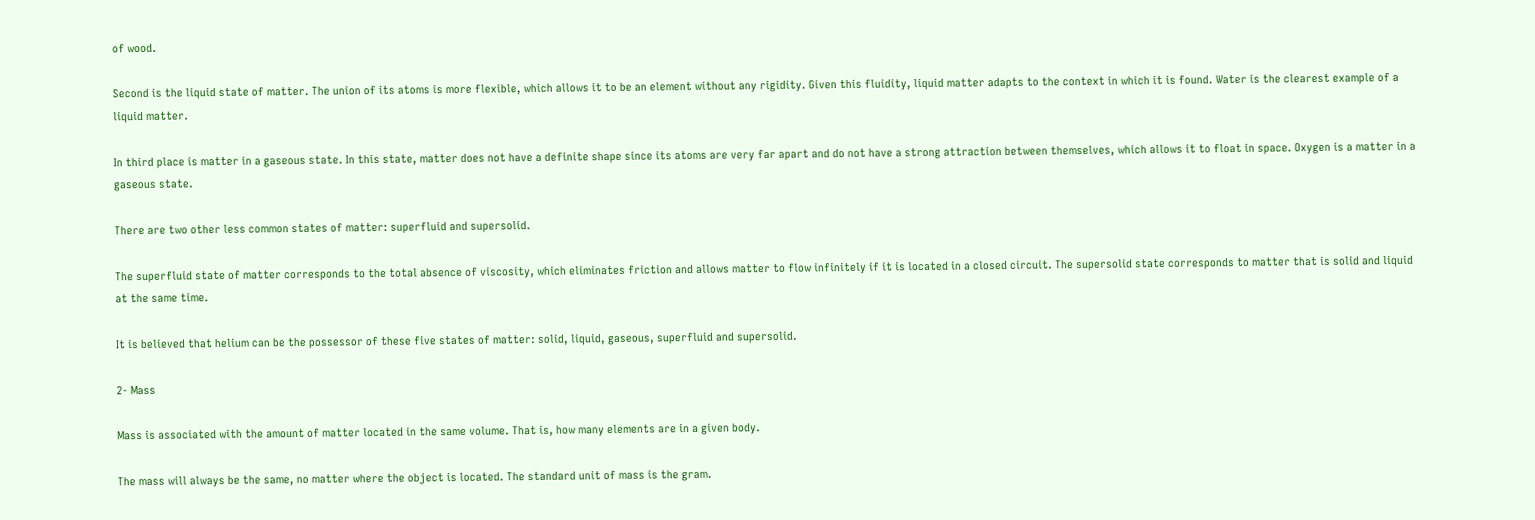of wood.

Second is the liquid state of matter. The union of its atoms is more flexible, which allows it to be an element without any rigidity. Given this fluidity, liquid matter adapts to the context in which it is found. Water is the clearest example of a liquid matter.

In third place is matter in a gaseous state. In this state, matter does not have a definite shape since its atoms are very far apart and do not have a strong attraction between themselves, which allows it to float in space. Oxygen is a matter in a gaseous state.

There are two other less common states of matter: superfluid and supersolid.

The superfluid state of matter corresponds to the total absence of viscosity, which eliminates friction and allows matter to flow infinitely if it is located in a closed circuit. The supersolid state corresponds to matter that is solid and liquid at the same time.

It is believed that helium can be the possessor of these five states of matter: solid, liquid, gaseous, superfluid and supersolid.

2- Mass

Mass is associated with the amount of matter located in the same volume. That is, how many elements are in a given body.

The mass will always be the same, no matter where the object is located. The standard unit of mass is the gram.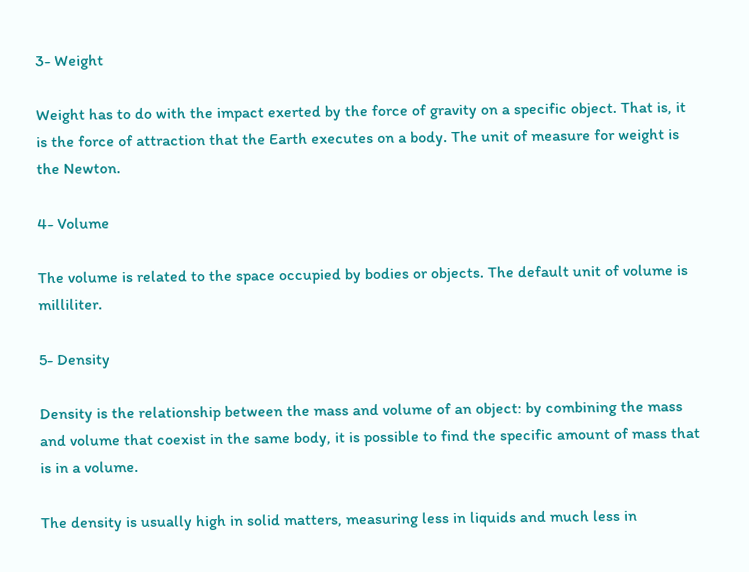3- Weight

Weight has to do with the impact exerted by the force of gravity on a specific object. That is, it is the force of attraction that the Earth executes on a body. The unit of measure for weight is the Newton.

4- Volume

The volume is related to the space occupied by bodies or objects. The default unit of volume is milliliter.

5- Density

Density is the relationship between the mass and volume of an object: by combining the mass and volume that coexist in the same body, it is possible to find the specific amount of mass that is in a volume.

The density is usually high in solid matters, measuring less in liquids and much less in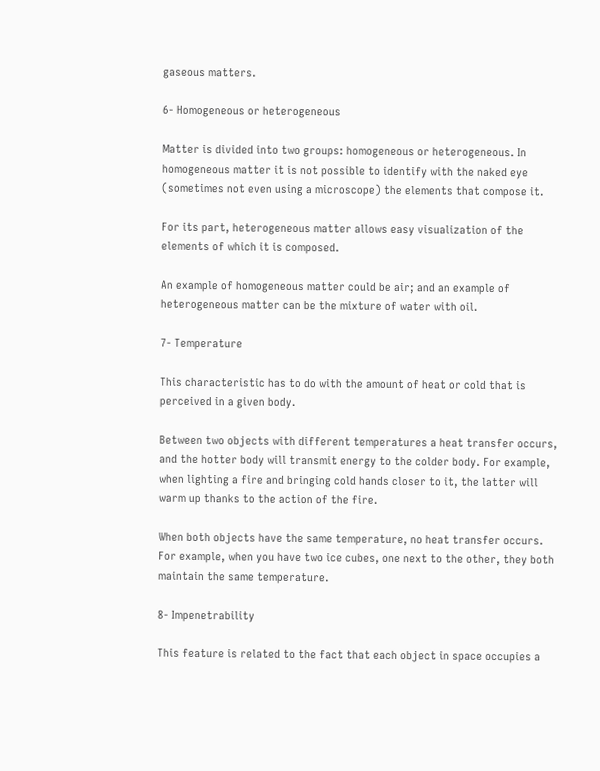gaseous matters.

6- Homogeneous or heterogeneous

Matter is divided into two groups: homogeneous or heterogeneous. In homogeneous matter it is not possible to identify with the naked eye (sometimes not even using a microscope) the elements that compose it.

For its part, heterogeneous matter allows easy visualization of the elements of which it is composed.

An example of homogeneous matter could be air; and an example of heterogeneous matter can be the mixture of water with oil.

7- Temperature

This characteristic has to do with the amount of heat or cold that is perceived in a given body.

Between two objects with different temperatures a heat transfer occurs, and the hotter body will transmit energy to the colder body. For example, when lighting a fire and bringing cold hands closer to it, the latter will warm up thanks to the action of the fire.

When both objects have the same temperature, no heat transfer occurs. For example, when you have two ice cubes, one next to the other, they both maintain the same temperature.

8- Impenetrability

This feature is related to the fact that each object in space occupies a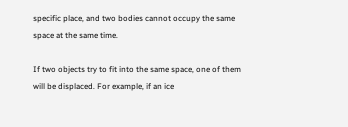specific place, and two bodies cannot occupy the same space at the same time.

If two objects try to fit into the same space, one of them will be displaced. For example, if an ice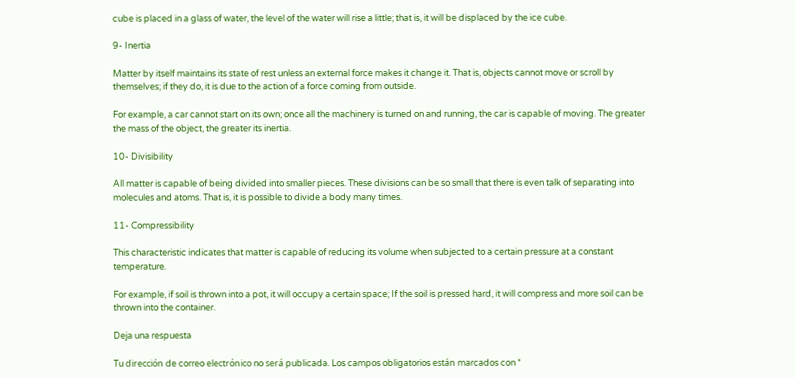cube is placed in a glass of water, the level of the water will rise a little; that is, it will be displaced by the ice cube.

9- Inertia

Matter by itself maintains its state of rest unless an external force makes it change it. That is, objects cannot move or scroll by themselves; if they do, it is due to the action of a force coming from outside.

For example, a car cannot start on its own; once all the machinery is turned on and running, the car is capable of moving. The greater the mass of the object, the greater its inertia.

10- Divisibility

All matter is capable of being divided into smaller pieces. These divisions can be so small that there is even talk of separating into molecules and atoms. That is, it is possible to divide a body many times.

11- Compressibility

This characteristic indicates that matter is capable of reducing its volume when subjected to a certain pressure at a constant temperature.

For example, if soil is thrown into a pot, it will occupy a certain space; If the soil is pressed hard, it will compress and more soil can be thrown into the container.

Deja una respuesta

Tu dirección de correo electrónico no será publicada. Los campos obligatorios están marcados con *